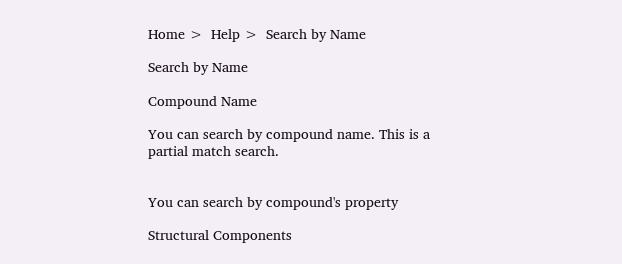Home >  Help >  Search by Name

Search by Name

Compound Name

You can search by compound name. This is a partial match search.


You can search by compound's property

Structural Components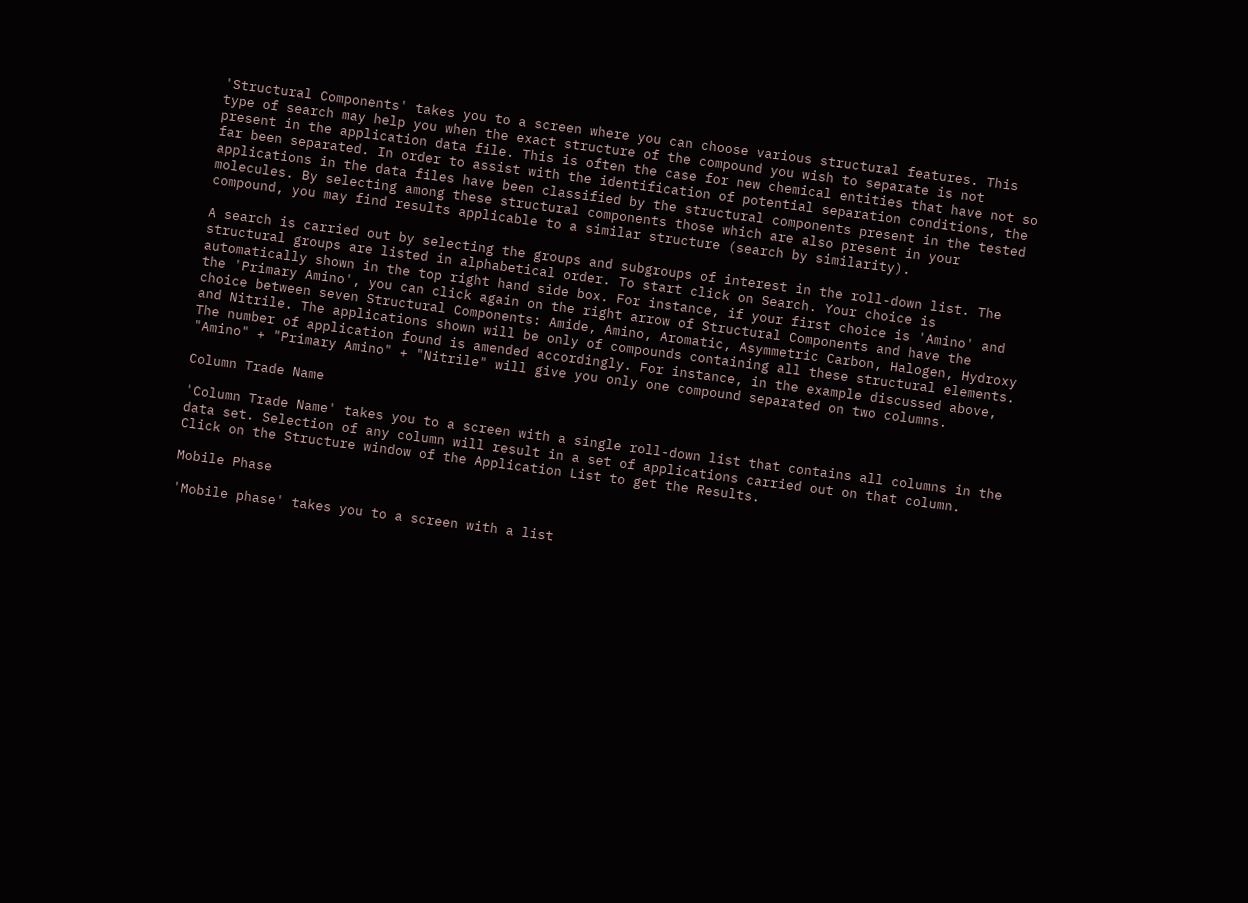'Structural Components' takes you to a screen where you can choose various structural features. This type of search may help you when the exact structure of the compound you wish to separate is not present in the application data file. This is often the case for new chemical entities that have not so far been separated. In order to assist with the identification of potential separation conditions, the applications in the data files have been classified by the structural components present in the tested molecules. By selecting among these structural components those which are also present in your compound, you may find results applicable to a similar structure (search by similarity).

A search is carried out by selecting the groups and subgroups of interest in the roll-down list. The structural groups are listed in alphabetical order. To start click on Search. Your choice is automatically shown in the top right hand side box. For instance, if your first choice is 'Amino' and the 'Primary Amino', you can click again on the right arrow of Structural Components and have the choice between seven Structural Components: Amide, Amino, Aromatic, Asymmetric Carbon, Halogen, Hydroxy and Nitrile. The applications shown will be only of compounds containing all these structural elements. The number of application found is amended accordingly. For instance, in the example discussed above, "Amino" + "Primary Amino" + "Nitrile" will give you only one compound separated on two columns.

Column Trade Name

'Column Trade Name' takes you to a screen with a single roll-down list that contains all columns in the data set. Selection of any column will result in a set of applications carried out on that column. Click on the Structure window of the Application List to get the Results.

Mobile Phase

'Mobile phase' takes you to a screen with a list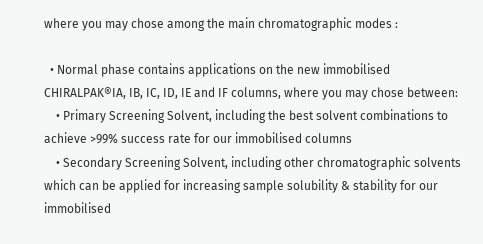where you may chose among the main chromatographic modes :

  • Normal phase contains applications on the new immobilised CHIRALPAK®IA, IB, IC, ID, IE and IF columns, where you may chose between:
    • Primary Screening Solvent, including the best solvent combinations to achieve >99% success rate for our immobilised columns
    • Secondary Screening Solvent, including other chromatographic solvents which can be applied for increasing sample solubility & stability for our immobilised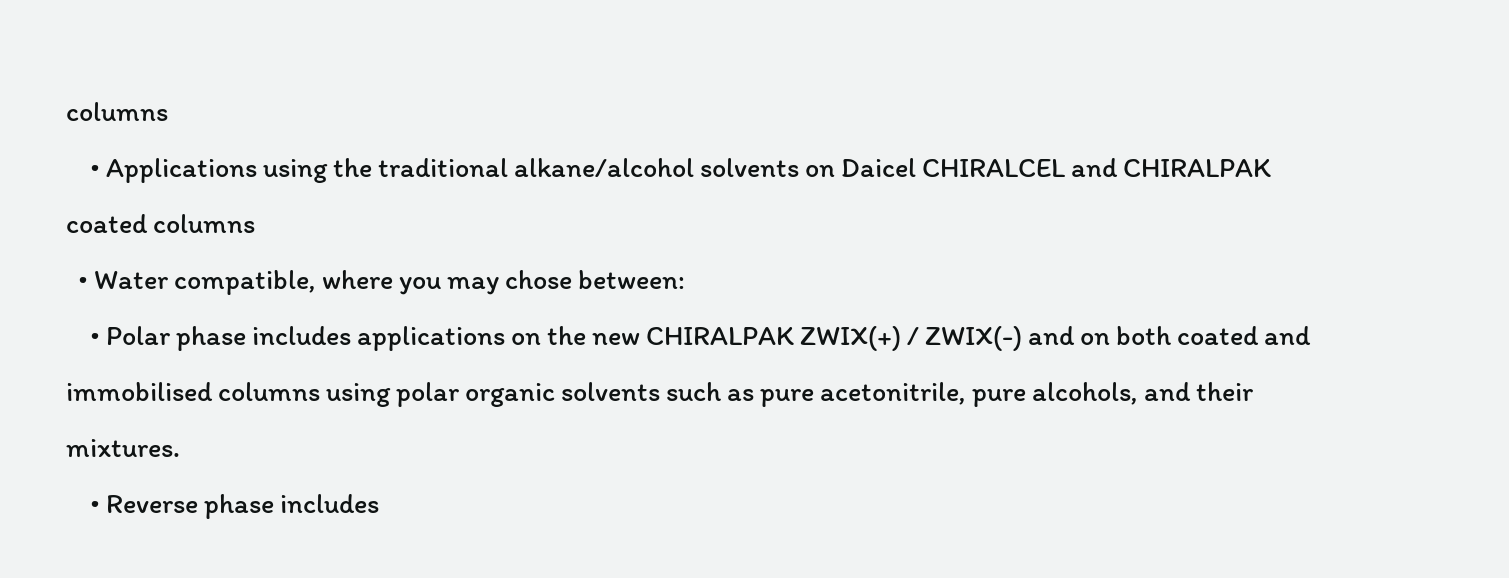columns
    • Applications using the traditional alkane/alcohol solvents on Daicel CHIRALCEL and CHIRALPAK coated columns
  • Water compatible, where you may chose between:
    • Polar phase includes applications on the new CHIRALPAK ZWIX(+) / ZWIX(-) and on both coated and immobilised columns using polar organic solvents such as pure acetonitrile, pure alcohols, and their mixtures.
    • Reverse phase includes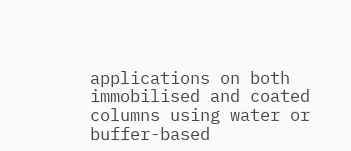applications on both immobilised and coated columns using water or buffer-based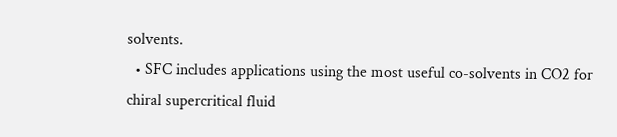solvents.
  • SFC includes applications using the most useful co-solvents in CO2 for chiral supercritical fluid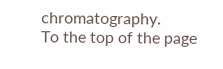chromatography.
To the top of the page